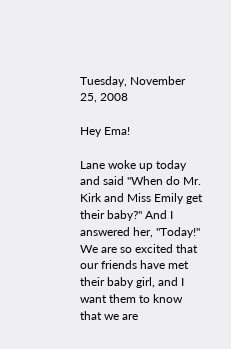Tuesday, November 25, 2008

Hey Ema!

Lane woke up today and said "When do Mr. Kirk and Miss Emily get their baby?" And I answered her, "Today!" We are so excited that our friends have met their baby girl, and I want them to know that we are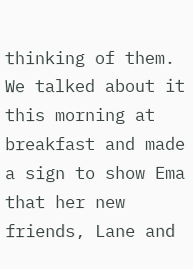thinking of them. We talked about it this morning at breakfast and made a sign to show Ema that her new friends, Lane and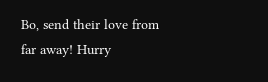Bo, send their love from far away! Hurry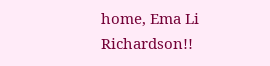home, Ema Li Richardson!!